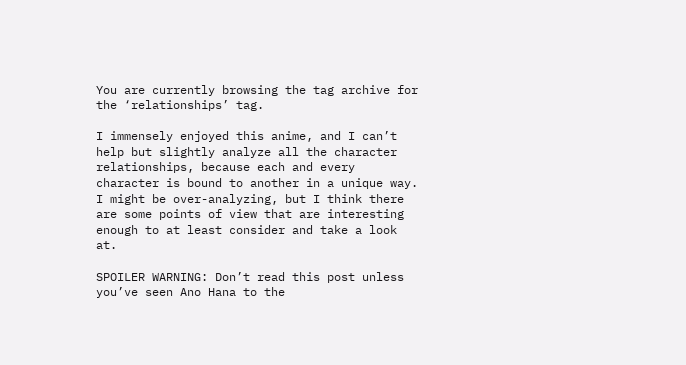You are currently browsing the tag archive for the ‘relationships’ tag.

I immensely enjoyed this anime, and I can’t help but slightly analyze all the character relationships, because each and every character is bound to another in a unique way. I might be over-analyzing, but I think there are some points of view that are interesting enough to at least consider and take a look at.

SPOILER WARNING: Don’t read this post unless you’ve seen Ano Hana to the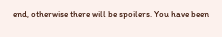end, otherwise there will be spoilers. You have been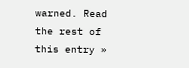warned. Read the rest of this entry »